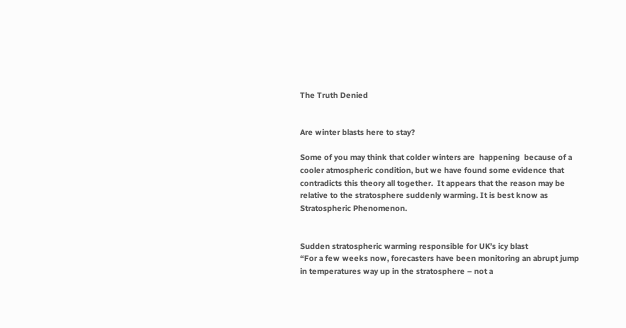The Truth Denied


Are winter blasts here to stay?

Some of you may think that colder winters are  happening  because of a cooler atmospheric condition, but we have found some evidence that contradicts this theory all together.  It appears that the reason may be relative to the stratosphere suddenly warming. It is best know as Stratospheric Phenomenon.


Sudden stratospheric warming responsible for UK’s icy blast
“For a few weeks now, forecasters have been monitoring an abrupt jump in temperatures way up in the stratosphere – not a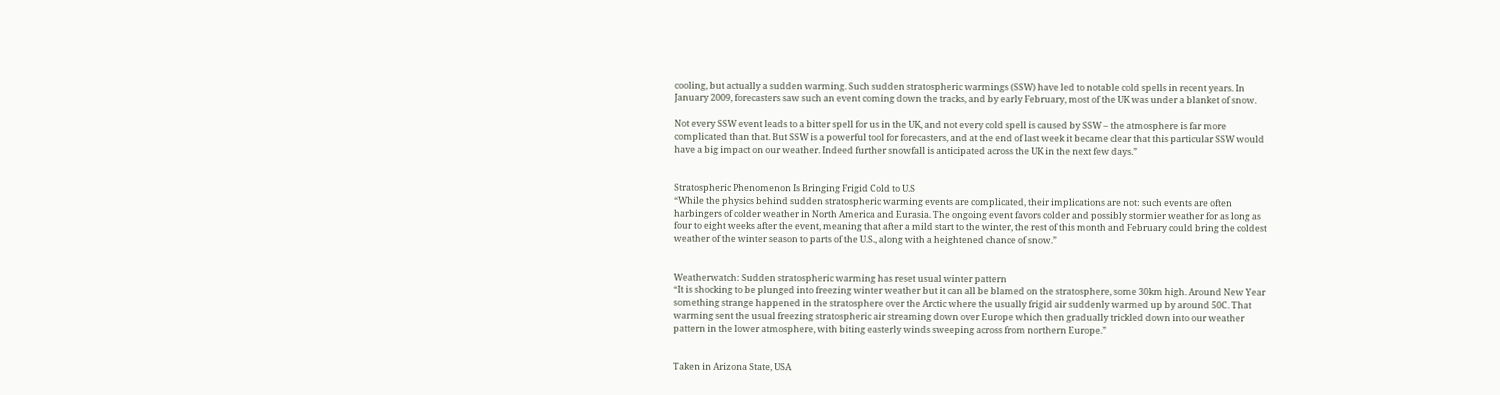cooling, but actually a sudden warming. Such sudden stratospheric warmings (SSW) have led to notable cold spells in recent years. In January 2009, forecasters saw such an event coming down the tracks, and by early February, most of the UK was under a blanket of snow.

Not every SSW event leads to a bitter spell for us in the UK, and not every cold spell is caused by SSW – the atmosphere is far more complicated than that. But SSW is a powerful tool for forecasters, and at the end of last week it became clear that this particular SSW would have a big impact on our weather. Indeed further snowfall is anticipated across the UK in the next few days.”


Stratospheric Phenomenon Is Bringing Frigid Cold to U.S
“While the physics behind sudden stratospheric warming events are complicated, their implications are not: such events are often harbingers of colder weather in North America and Eurasia. The ongoing event favors colder and possibly stormier weather for as long as four to eight weeks after the event, meaning that after a mild start to the winter, the rest of this month and February could bring the coldest weather of the winter season to parts of the U.S., along with a heightened chance of snow.”


Weatherwatch: Sudden stratospheric warming has reset usual winter pattern
“It is shocking to be plunged into freezing winter weather but it can all be blamed on the stratosphere, some 30km high. Around New Year something strange happened in the stratosphere over the Arctic where the usually frigid air suddenly warmed up by around 50C. That warming sent the usual freezing stratospheric air streaming down over Europe which then gradually trickled down into our weather pattern in the lower atmosphere, with biting easterly winds sweeping across from northern Europe.”


Taken in Arizona State, USA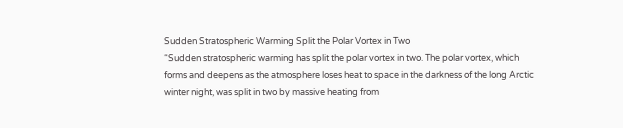Sudden Stratospheric Warming Split the Polar Vortex in Two
“Sudden stratospheric warming has split the polar vortex in two. The polar vortex, which forms and deepens as the atmosphere loses heat to space in the darkness of the long Arctic winter night, was split in two by massive heating from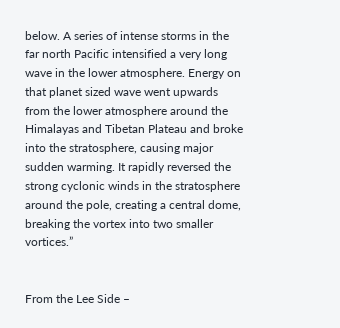below. A series of intense storms in the far north Pacific intensified a very long wave in the lower atmosphere. Energy on that planet sized wave went upwards from the lower atmosphere around the Himalayas and Tibetan Plateau and broke into the stratosphere, causing major sudden warming. It rapidly reversed the strong cyclonic winds in the stratosphere around the pole, creating a central dome, breaking the vortex into two smaller vortices.”


From the Lee Side –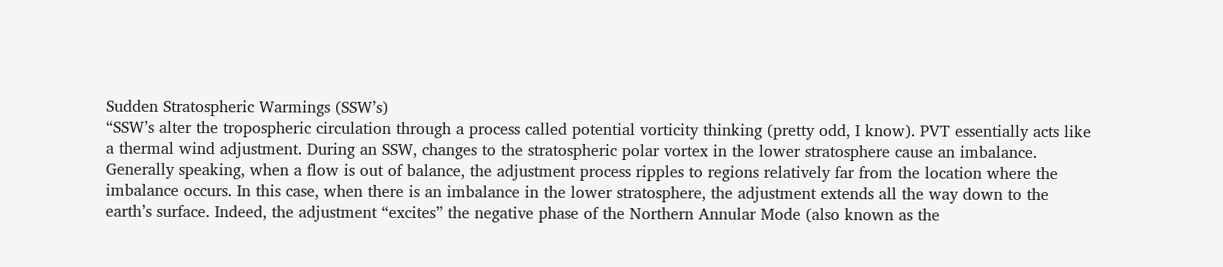Sudden Stratospheric Warmings (SSW’s)
“SSW’s alter the tropospheric circulation through a process called potential vorticity thinking (pretty odd, I know). PVT essentially acts like a thermal wind adjustment. During an SSW, changes to the stratospheric polar vortex in the lower stratosphere cause an imbalance. Generally speaking, when a flow is out of balance, the adjustment process ripples to regions relatively far from the location where the imbalance occurs. In this case, when there is an imbalance in the lower stratosphere, the adjustment extends all the way down to the earth’s surface. Indeed, the adjustment “excites” the negative phase of the Northern Annular Mode (also known as the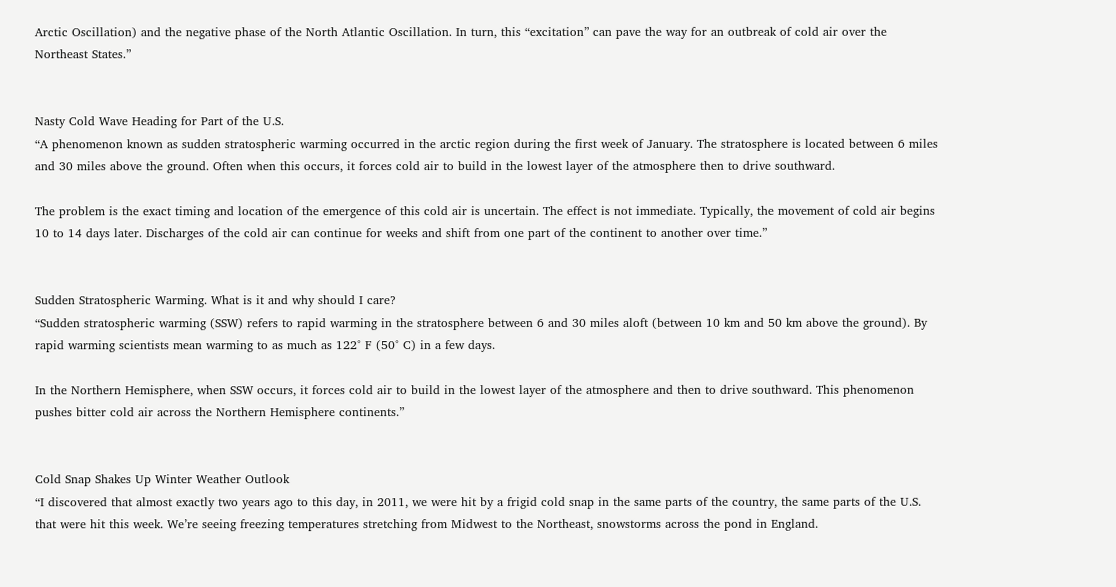Arctic Oscillation) and the negative phase of the North Atlantic Oscillation. In turn, this “excitation” can pave the way for an outbreak of cold air over the Northeast States.”


Nasty Cold Wave Heading for Part of the U.S.
“A phenomenon known as sudden stratospheric warming occurred in the arctic region during the first week of January. The stratosphere is located between 6 miles and 30 miles above the ground. Often when this occurs, it forces cold air to build in the lowest layer of the atmosphere then to drive southward.

The problem is the exact timing and location of the emergence of this cold air is uncertain. The effect is not immediate. Typically, the movement of cold air begins 10 to 14 days later. Discharges of the cold air can continue for weeks and shift from one part of the continent to another over time.”


Sudden Stratospheric Warming. What is it and why should I care?
“Sudden stratospheric warming (SSW) refers to rapid warming in the stratosphere between 6 and 30 miles aloft (between 10 km and 50 km above the ground). By rapid warming scientists mean warming to as much as 122° F (50° C) in a few days.

In the Northern Hemisphere, when SSW occurs, it forces cold air to build in the lowest layer of the atmosphere and then to drive southward. This phenomenon pushes bitter cold air across the Northern Hemisphere continents.”


Cold Snap Shakes Up Winter Weather Outlook
“I discovered that almost exactly two years ago to this day, in 2011, we were hit by a frigid cold snap in the same parts of the country, the same parts of the U.S. that were hit this week. We’re seeing freezing temperatures stretching from Midwest to the Northeast, snowstorms across the pond in England.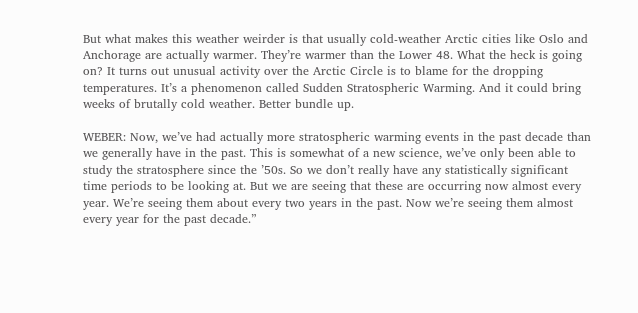But what makes this weather weirder is that usually cold-weather Arctic cities like Oslo and Anchorage are actually warmer. They’re warmer than the Lower 48. What the heck is going on? It turns out unusual activity over the Arctic Circle is to blame for the dropping temperatures. It’s a phenomenon called Sudden Stratospheric Warming. And it could bring weeks of brutally cold weather. Better bundle up.

WEBER: Now, we’ve had actually more stratospheric warming events in the past decade than we generally have in the past. This is somewhat of a new science, we’ve only been able to study the stratosphere since the ’50s. So we don’t really have any statistically significant time periods to be looking at. But we are seeing that these are occurring now almost every year. We’re seeing them about every two years in the past. Now we’re seeing them almost every year for the past decade.”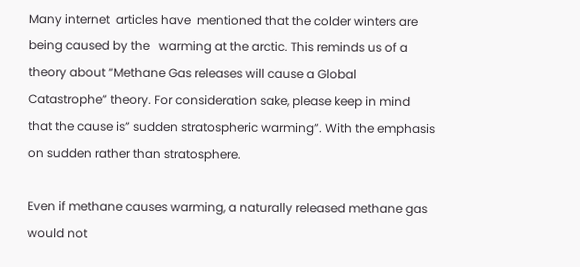Many internet  articles have  mentioned that the colder winters are being caused by the   warming at the arctic. This reminds us of a theory about “Methane Gas releases will cause a Global Catastrophe” theory. For consideration sake, please keep in mind that the cause is” sudden stratospheric warming”. With the emphasis on sudden rather than stratosphere.

Even if methane causes warming, a naturally released methane gas would not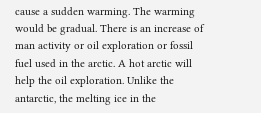cause a sudden warming. The warming would be gradual. There is an increase of man activity or oil exploration or fossil fuel used in the arctic. A hot arctic will help the oil exploration. Unlike the antarctic, the melting ice in the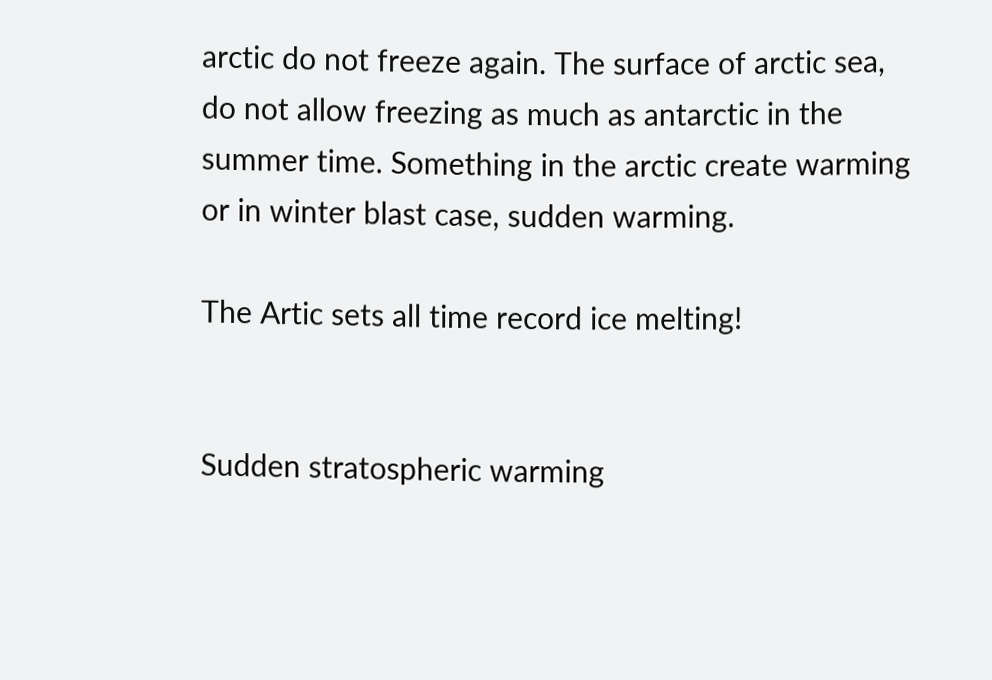arctic do not freeze again. The surface of arctic sea, do not allow freezing as much as antarctic in the summer time. Something in the arctic create warming or in winter blast case, sudden warming.

The Artic sets all time record ice melting!


Sudden stratospheric warming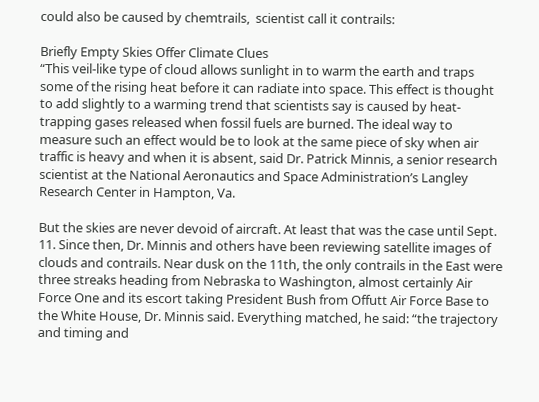could also be caused by chemtrails,  scientist call it contrails:

Briefly Empty Skies Offer Climate Clues
“This veil-like type of cloud allows sunlight in to warm the earth and traps some of the rising heat before it can radiate into space. This effect is thought to add slightly to a warming trend that scientists say is caused by heat-trapping gases released when fossil fuels are burned. The ideal way to measure such an effect would be to look at the same piece of sky when air traffic is heavy and when it is absent, said Dr. Patrick Minnis, a senior research scientist at the National Aeronautics and Space Administration’s Langley Research Center in Hampton, Va.

But the skies are never devoid of aircraft. At least that was the case until Sept. 11. Since then, Dr. Minnis and others have been reviewing satellite images of clouds and contrails. Near dusk on the 11th, the only contrails in the East were three streaks heading from Nebraska to Washington, almost certainly Air Force One and its escort taking President Bush from Offutt Air Force Base to the White House, Dr. Minnis said. Everything matched, he said: “the trajectory and timing and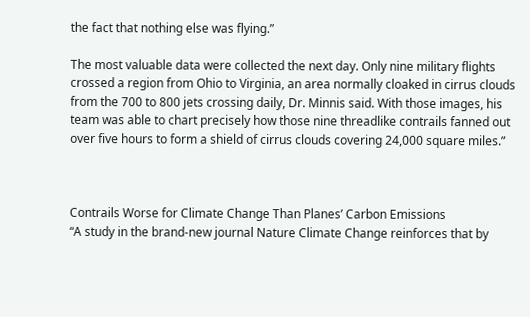the fact that nothing else was flying.”

The most valuable data were collected the next day. Only nine military flights crossed a region from Ohio to Virginia, an area normally cloaked in cirrus clouds from the 700 to 800 jets crossing daily, Dr. Minnis said. With those images, his team was able to chart precisely how those nine threadlike contrails fanned out over five hours to form a shield of cirrus clouds covering 24,000 square miles.”



Contrails Worse for Climate Change Than Planes’ Carbon Emissions
“A study in the brand-new journal Nature Climate Change reinforces that by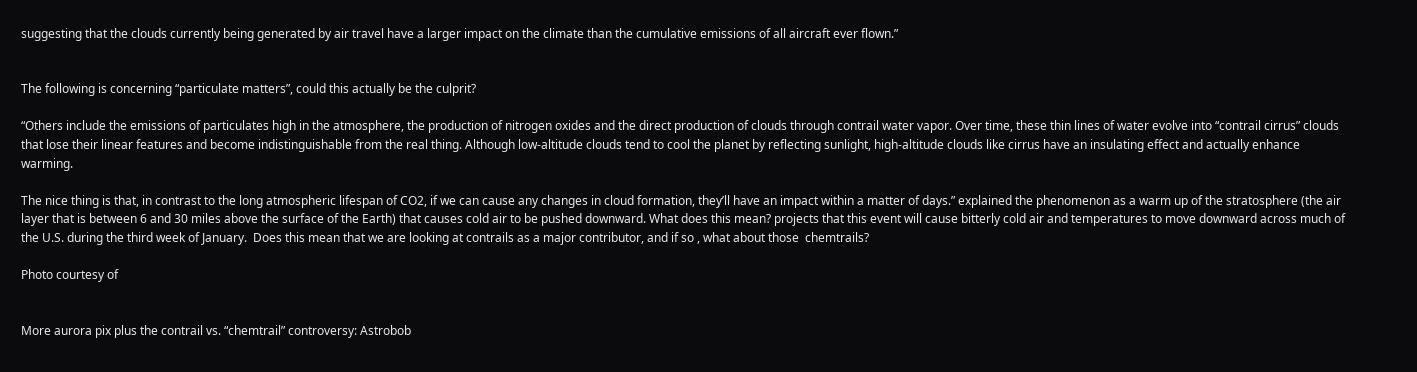suggesting that the clouds currently being generated by air travel have a larger impact on the climate than the cumulative emissions of all aircraft ever flown.”


The following is concerning “particulate matters”, could this actually be the culprit?

“Others include the emissions of particulates high in the atmosphere, the production of nitrogen oxides and the direct production of clouds through contrail water vapor. Over time, these thin lines of water evolve into “contrail cirrus” clouds that lose their linear features and become indistinguishable from the real thing. Although low-altitude clouds tend to cool the planet by reflecting sunlight, high-altitude clouds like cirrus have an insulating effect and actually enhance warming.

The nice thing is that, in contrast to the long atmospheric lifespan of CO2, if we can cause any changes in cloud formation, they’ll have an impact within a matter of days.” explained the phenomenon as a warm up of the stratosphere (the air layer that is between 6 and 30 miles above the surface of the Earth) that causes cold air to be pushed downward. What does this mean? projects that this event will cause bitterly cold air and temperatures to move downward across much of the U.S. during the third week of January.  Does this mean that we are looking at contrails as a major contributor, and if so , what about those  chemtrails?

Photo courtesy of


More aurora pix plus the contrail vs. “chemtrail” controversy: Astrobob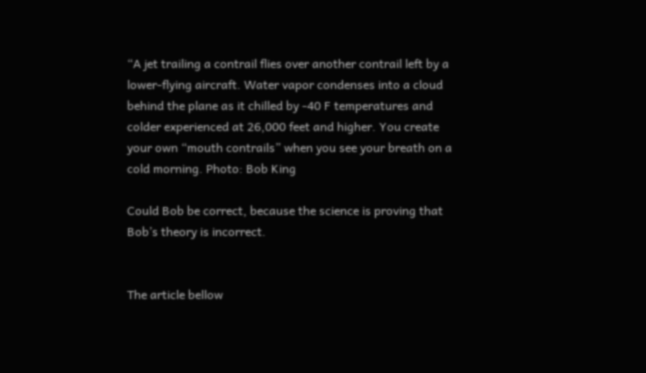“A jet trailing a contrail flies over another contrail left by a lower-flying aircraft. Water vapor condenses into a cloud behind the plane as it chilled by -40 F temperatures and colder experienced at 26,000 feet and higher. You create your own “mouth contrails” when you see your breath on a cold morning. Photo: Bob King

Could Bob be correct, because the science is proving that Bob’s theory is incorrect.


The article bellow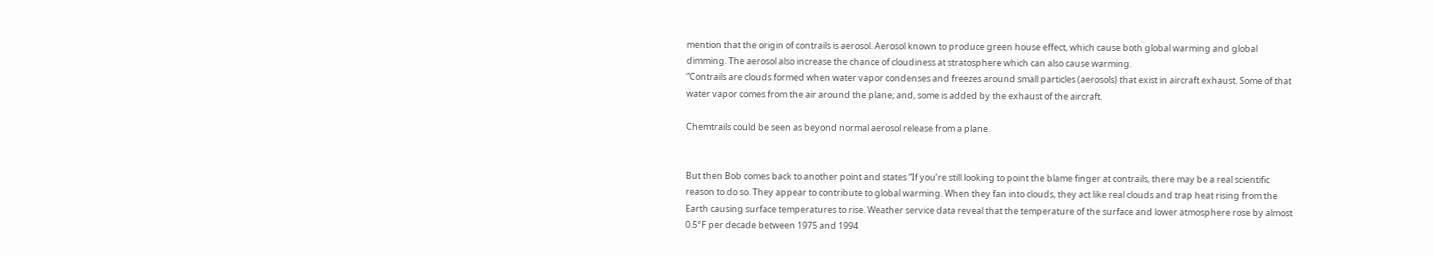mention that the origin of contrails is aerosol. Aerosol known to produce green house effect, which cause both global warming and global dimming. The aerosol also increase the chance of cloudiness at stratosphere which can also cause warming.
“Contrails are clouds formed when water vapor condenses and freezes around small particles (aerosols) that exist in aircraft exhaust. Some of that water vapor comes from the air around the plane; and, some is added by the exhaust of the aircraft.

Chemtrails could be seen as beyond normal aerosol release from a plane.


But then Bob comes back to another point and states “If you’re still looking to point the blame finger at contrails, there may be a real scientific reason to do so. They appear to contribute to global warming. When they fan into clouds, they act like real clouds and trap heat rising from the Earth causing surface temperatures to rise. Weather service data reveal that the temperature of the surface and lower atmosphere rose by almost 0.5°F per decade between 1975 and 1994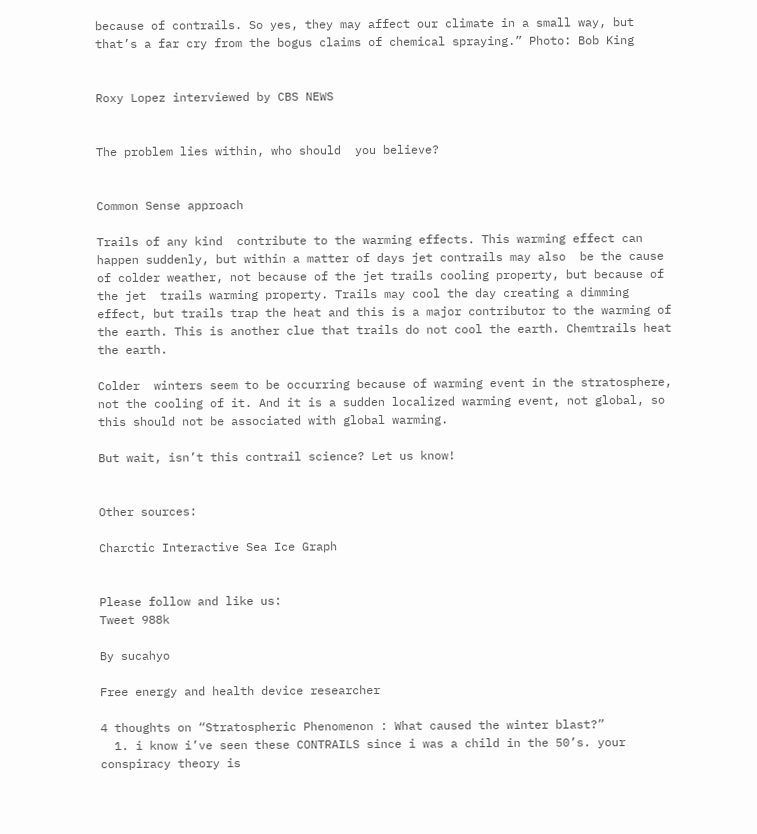because of contrails. So yes, they may affect our climate in a small way, but that’s a far cry from the bogus claims of chemical spraying.” Photo: Bob King


Roxy Lopez interviewed by CBS NEWS


The problem lies within, who should  you believe?


Common Sense approach

Trails of any kind  contribute to the warming effects. This warming effect can happen suddenly, but within a matter of days jet contrails may also  be the cause of colder weather, not because of the jet trails cooling property, but because of the jet  trails warming property. Trails may cool the day creating a dimming effect, but trails trap the heat and this is a major contributor to the warming of the earth. This is another clue that trails do not cool the earth. Chemtrails heat the earth.

Colder  winters seem to be occurring because of warming event in the stratosphere, not the cooling of it. And it is a sudden localized warming event, not global, so this should not be associated with global warming.

But wait, isn’t this contrail science? Let us know!


Other sources:

Charctic Interactive Sea Ice Graph


Please follow and like us:
Tweet 988k

By sucahyo

Free energy and health device researcher

4 thoughts on “Stratospheric Phenomenon : What caused the winter blast?”
  1. i know i’ve seen these CONTRAILS since i was a child in the 50’s. your conspiracy theory is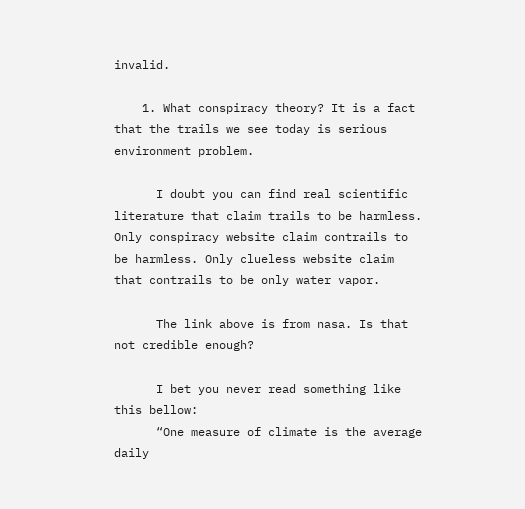invalid.

    1. What conspiracy theory? It is a fact that the trails we see today is serious environment problem.

      I doubt you can find real scientific literature that claim trails to be harmless. Only conspiracy website claim contrails to be harmless. Only clueless website claim that contrails to be only water vapor.

      The link above is from nasa. Is that not credible enough?

      I bet you never read something like this bellow:
      “One measure of climate is the average daily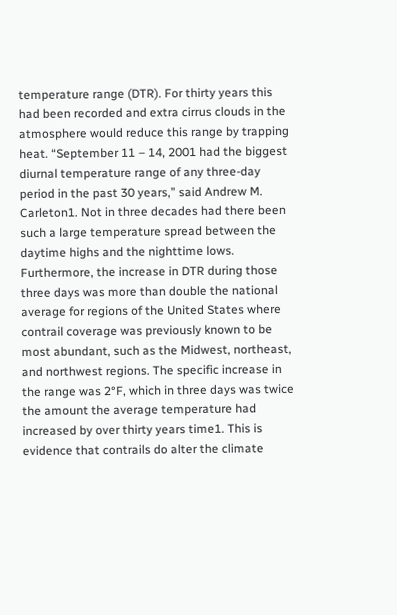temperature range (DTR). For thirty years this had been recorded and extra cirrus clouds in the atmosphere would reduce this range by trapping heat. “September 11 – 14, 2001 had the biggest diurnal temperature range of any three-day period in the past 30 years,” said Andrew M. Carleton1. Not in three decades had there been such a large temperature spread between the daytime highs and the nighttime lows. Furthermore, the increase in DTR during those three days was more than double the national average for regions of the United States where contrail coverage was previously known to be most abundant, such as the Midwest, northeast, and northwest regions. The specific increase in the range was 2°F, which in three days was twice the amount the average temperature had increased by over thirty years time1. This is evidence that contrails do alter the climate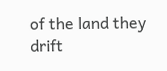of the land they drift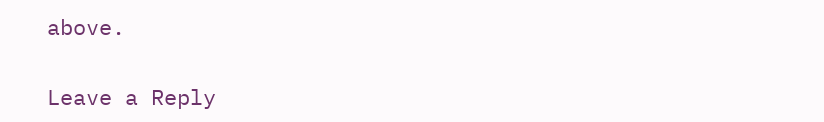above.

Leave a Reply